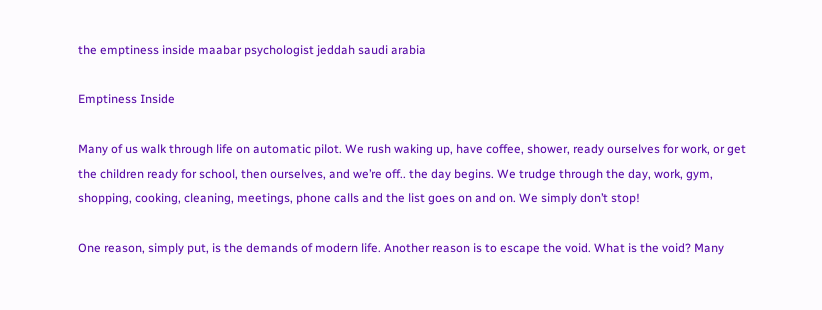the emptiness inside maabar psychologist jeddah saudi arabia

Emptiness Inside

Many of us walk through life on automatic pilot. We rush waking up, have coffee, shower, ready ourselves for work, or get the children ready for school, then ourselves, and we’re off.. the day begins. We trudge through the day, work, gym, shopping, cooking, cleaning, meetings, phone calls and the list goes on and on. We simply don’t stop!

One reason, simply put, is the demands of modern life. Another reason is to escape the void. What is the void? Many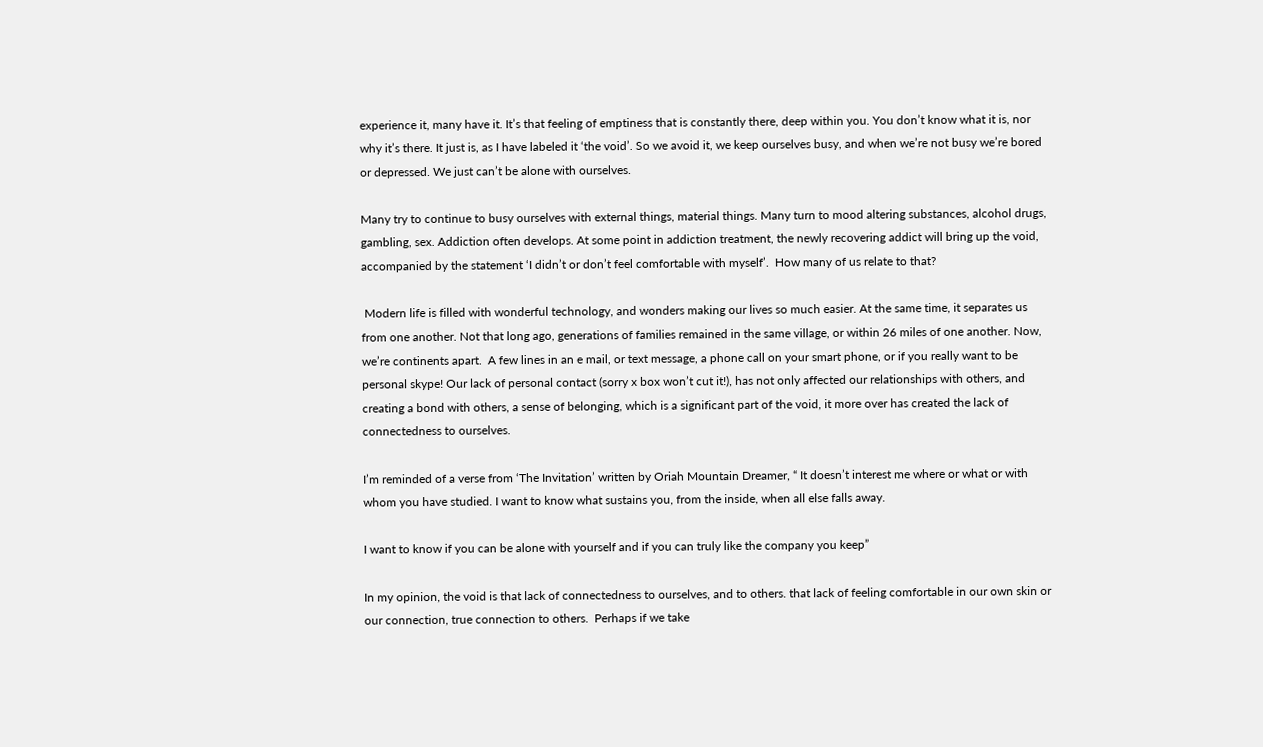experience it, many have it. It’s that feeling of emptiness that is constantly there, deep within you. You don’t know what it is, nor why it’s there. It just is, as I have labeled it ‘the void’. So we avoid it, we keep ourselves busy, and when we’re not busy we’re bored or depressed. We just can’t be alone with ourselves.

Many try to continue to busy ourselves with external things, material things. Many turn to mood altering substances, alcohol drugs, gambling, sex. Addiction often develops. At some point in addiction treatment, the newly recovering addict will bring up the void, accompanied by the statement ‘I didn’t or don’t feel comfortable with myself’.  How many of us relate to that?

 Modern life is filled with wonderful technology, and wonders making our lives so much easier. At the same time, it separates us from one another. Not that long ago, generations of families remained in the same village, or within 26 miles of one another. Now, we’re continents apart.  A few lines in an e mail, or text message, a phone call on your smart phone, or if you really want to be personal skype! Our lack of personal contact (sorry x box won’t cut it!), has not only affected our relationships with others, and creating a bond with others, a sense of belonging, which is a significant part of the void, it more over has created the lack of connectedness to ourselves.

I’m reminded of a verse from ‘The Invitation’ written by Oriah Mountain Dreamer, “ It doesn’t interest me where or what or with whom you have studied. I want to know what sustains you, from the inside, when all else falls away.

I want to know if you can be alone with yourself and if you can truly like the company you keep”

In my opinion, the void is that lack of connectedness to ourselves, and to others. that lack of feeling comfortable in our own skin or our connection, true connection to others.  Perhaps if we take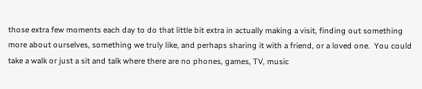those extra few moments each day to do that little bit extra in actually making a visit, finding out something more about ourselves, something we truly like, and perhaps sharing it with a friend, or a loved one.  You could take a walk or just a sit and talk where there are no phones, games, TV, music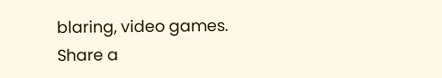blaring, video games.  Share a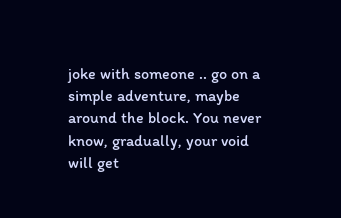joke with someone .. go on a simple adventure, maybe around the block. You never know, gradually, your void will get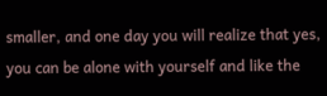smaller, and one day you will realize that yes, you can be alone with yourself and like the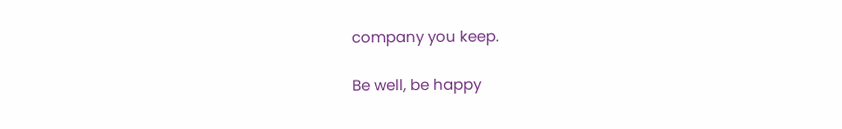company you keep.

Be well, be happy